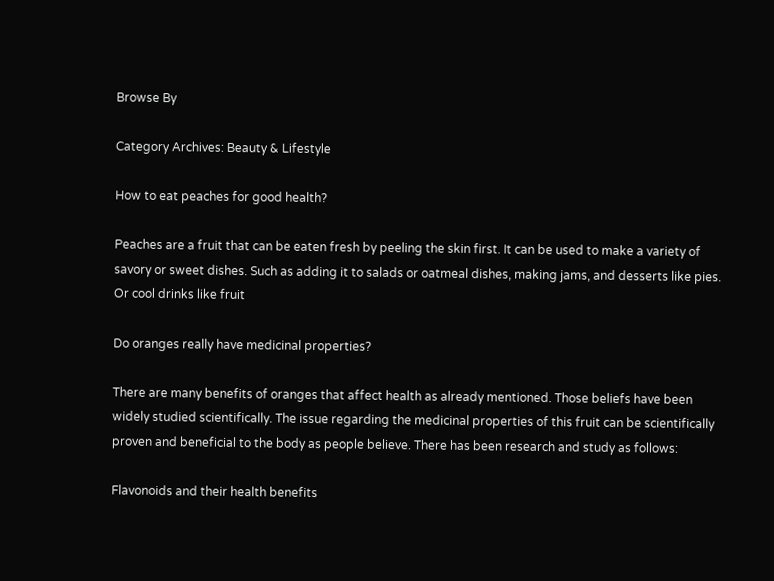Browse By

Category Archives: Beauty & Lifestyle

How to eat peaches for good health?

Peaches are a fruit that can be eaten fresh by peeling the skin first. It can be used to make a variety of savory or sweet dishes. Such as adding it to salads or oatmeal dishes, making jams, and desserts like pies. Or cool drinks like fruit

Do oranges really have medicinal properties?

There are many benefits of oranges that affect health as already mentioned. Those beliefs have been widely studied scientifically. The issue regarding the medicinal properties of this fruit can be scientifically proven and beneficial to the body as people believe. There has been research and study as follows:

Flavonoids and their health benefits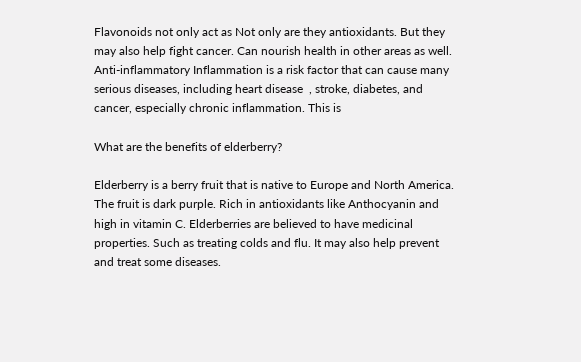Flavonoids not only act as Not only are they antioxidants. But they may also help fight cancer. Can nourish health in other areas as well.  Anti-inflammatory Inflammation is a risk factor that can cause many serious diseases, including heart disease  , stroke, diabetes, and cancer, especially chronic inflammation. This is

What are the benefits of elderberry?

Elderberry is a berry fruit that is native to Europe and North America. The fruit is dark purple. Rich in antioxidants like Anthocyanin and high in vitamin C. Elderberries are believed to have medicinal properties. Such as treating colds and flu. It may also help prevent and treat some diseases.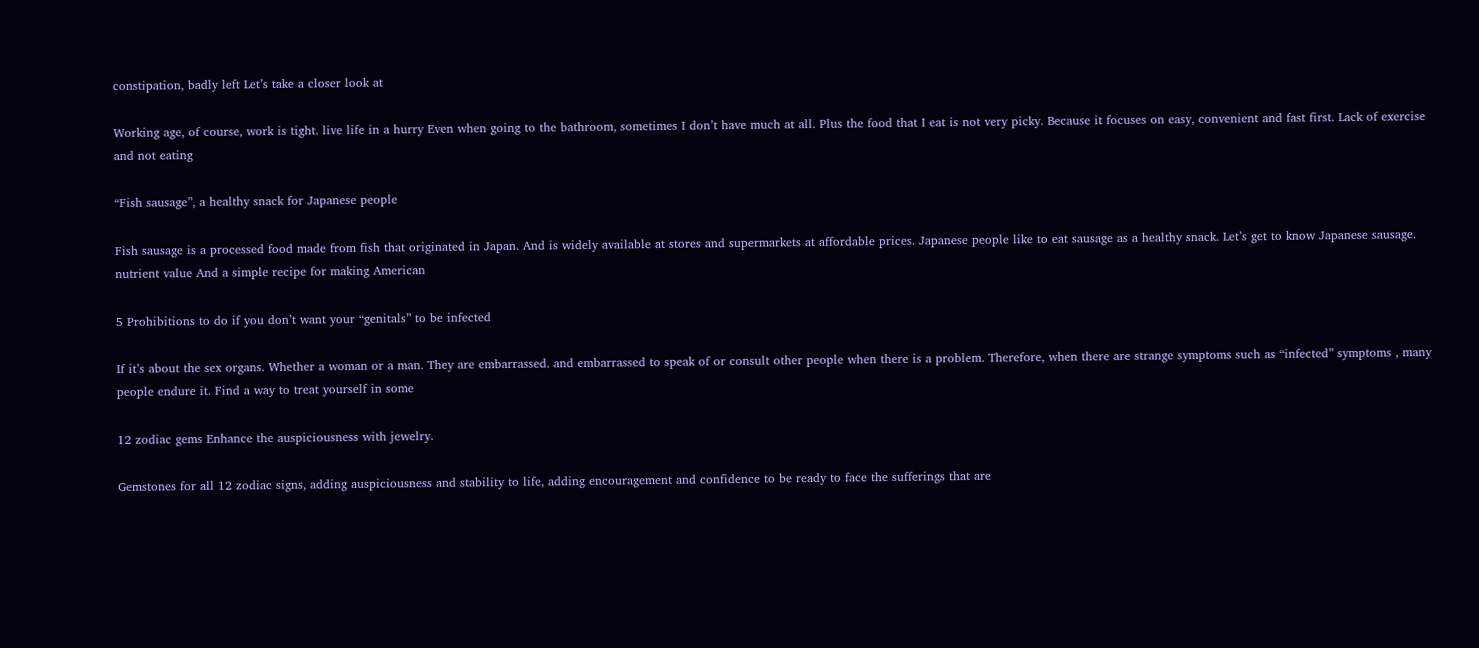constipation, badly left Let’s take a closer look at

Working age, of course, work is tight. live life in a hurry Even when going to the bathroom, sometimes I don’t have much at all. Plus the food that I eat is not very picky. Because it focuses on easy, convenient and fast first. Lack of exercise and not eating

“Fish sausage”, a healthy snack for Japanese people

Fish sausage is a processed food made from fish that originated in Japan. And is widely available at stores and supermarkets at affordable prices. Japanese people like to eat sausage as a healthy snack. Let’s get to know Japanese sausage. nutrient value And a simple recipe for making American

5 Prohibitions to do if you don’t want your “genitals” to be infected

If it’s about the sex organs. Whether a woman or a man. They are embarrassed. and embarrassed to speak of or consult other people when there is a problem. Therefore, when there are strange symptoms such as “infected” symptoms , many people endure it. Find a way to treat yourself in some

12 zodiac gems Enhance the auspiciousness with jewelry.

Gemstones for all 12 zodiac signs, adding auspiciousness and stability to life, adding encouragement and confidence to be ready to face the sufferings that are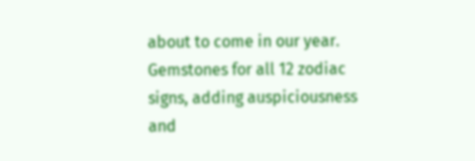about to come in our year. Gemstones for all 12 zodiac signs, adding auspiciousness and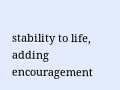stability to life, adding encouragement